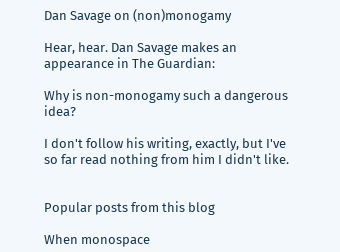Dan Savage on (non)monogamy

Hear, hear. Dan Savage makes an appearance in The Guardian:

Why is non-monogamy such a dangerous idea?

I don't follow his writing, exactly, but I've so far read nothing from him I didn't like.


Popular posts from this blog

When monospace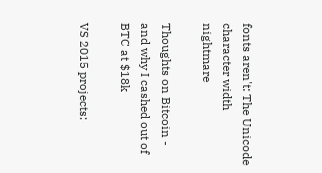fonts aren't: The Unicode character width nightmare

Thoughts on Bitcoin - and why I cashed out of BTC at $18k

VS 2015 projects: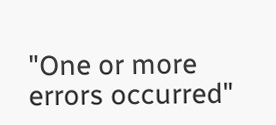"One or more errors occurred"